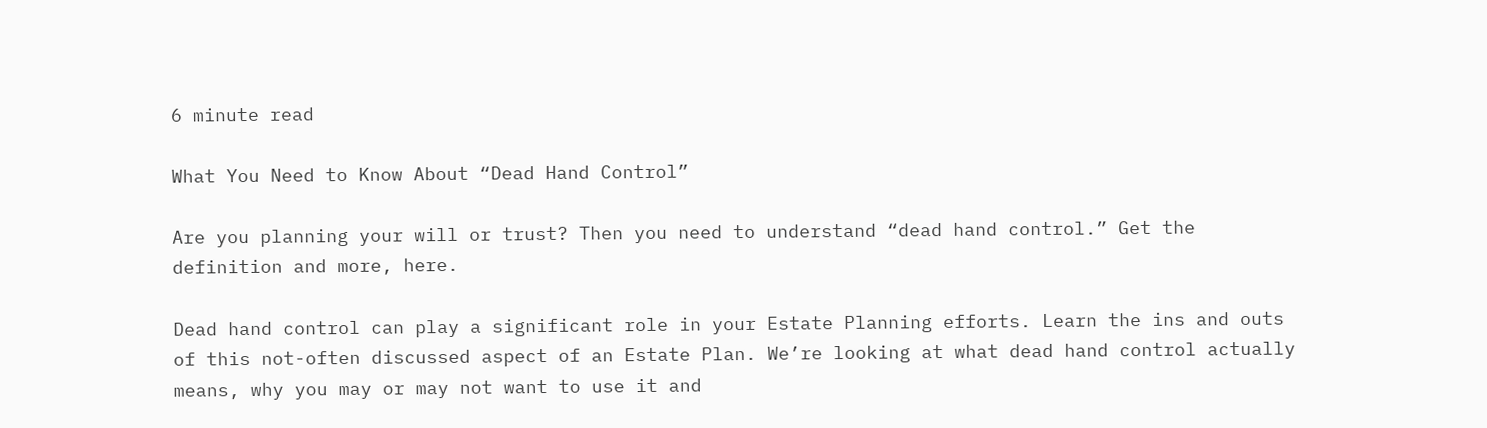6 minute read

What You Need to Know About “Dead Hand Control”

Are you planning your will or trust? Then you need to understand “dead hand control.” Get the definition and more, here.

Dead hand control can play a significant role in your Estate Planning efforts. Learn the ins and outs of this not-often discussed aspect of an Estate Plan. We’re looking at what dead hand control actually means, why you may or may not want to use it and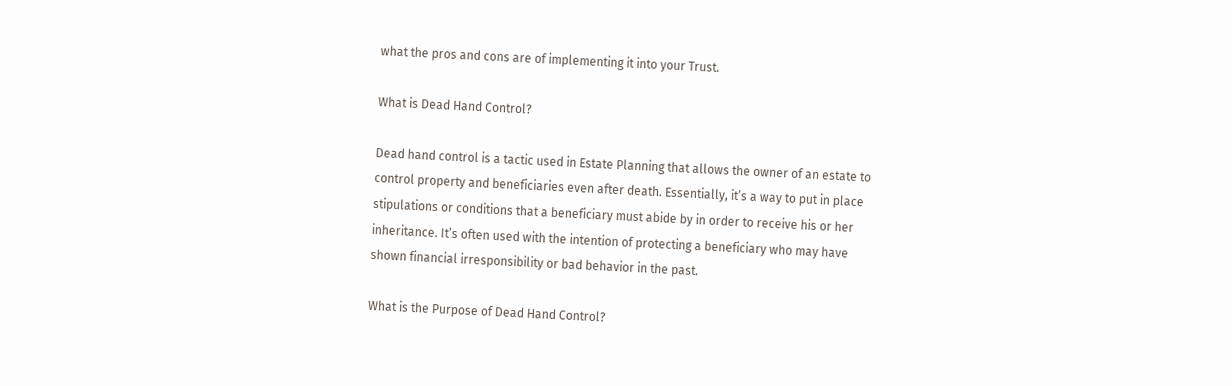what the pros and cons are of implementing it into your Trust.

What is Dead Hand Control?

Dead hand control is a tactic used in Estate Planning that allows the owner of an estate to control property and beneficiaries even after death. Essentially, it’s a way to put in place stipulations or conditions that a beneficiary must abide by in order to receive his or her inheritance. It’s often used with the intention of protecting a beneficiary who may have shown financial irresponsibility or bad behavior in the past.

What is the Purpose of Dead Hand Control?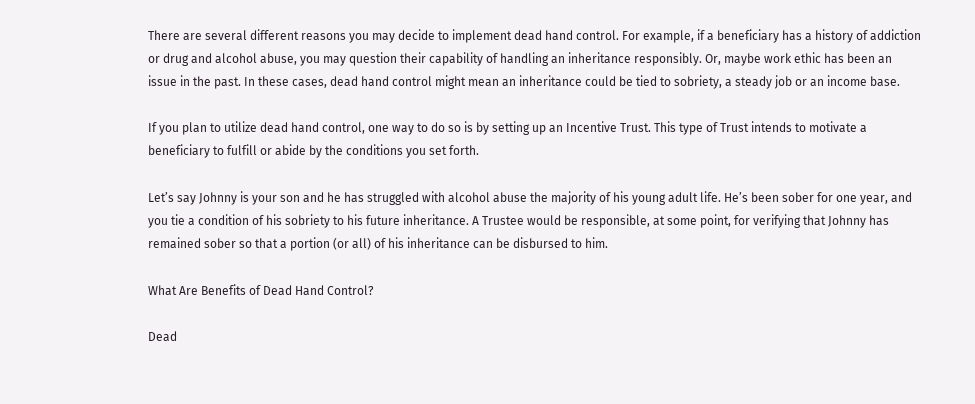There are several different reasons you may decide to implement dead hand control. For example, if a beneficiary has a history of addiction or drug and alcohol abuse, you may question their capability of handling an inheritance responsibly. Or, maybe work ethic has been an issue in the past. In these cases, dead hand control might mean an inheritance could be tied to sobriety, a steady job or an income base.

If you plan to utilize dead hand control, one way to do so is by setting up an Incentive Trust. This type of Trust intends to motivate a beneficiary to fulfill or abide by the conditions you set forth.

Let’s say Johnny is your son and he has struggled with alcohol abuse the majority of his young adult life. He’s been sober for one year, and you tie a condition of his sobriety to his future inheritance. A Trustee would be responsible, at some point, for verifying that Johnny has remained sober so that a portion (or all) of his inheritance can be disbursed to him.

What Are Benefits of Dead Hand Control?

Dead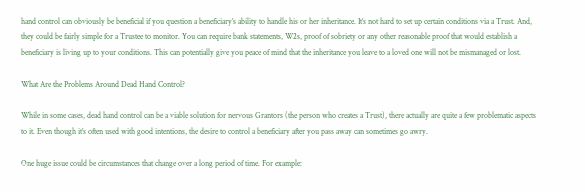hand control can obviously be beneficial if you question a beneficiary’s ability to handle his or her inheritance. It’s not hard to set up certain conditions via a Trust. And, they could be fairly simple for a Trustee to monitor. You can require bank statements, W2s, proof of sobriety or any other reasonable proof that would establish a beneficiary is living up to your conditions. This can potentially give you peace of mind that the inheritance you leave to a loved one will not be mismanaged or lost.

What Are the Problems Around Dead Hand Control?

While in some cases, dead hand control can be a viable solution for nervous Grantors (the person who creates a Trust), there actually are quite a few problematic aspects to it. Even though it’s often used with good intentions, the desire to control a beneficiary after you pass away can sometimes go awry.

One huge issue could be circumstances that change over a long period of time. For example: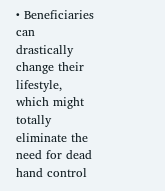• Beneficiaries can drastically change their lifestyle, which might totally eliminate the need for dead hand control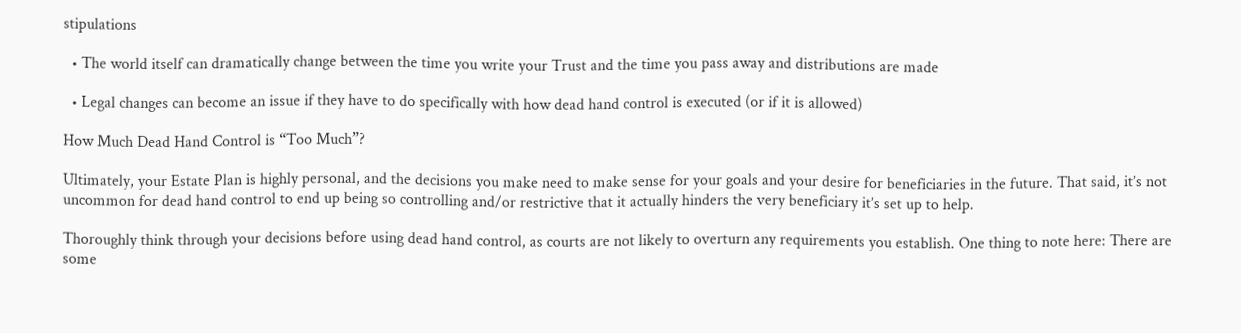stipulations

  • The world itself can dramatically change between the time you write your Trust and the time you pass away and distributions are made

  • Legal changes can become an issue if they have to do specifically with how dead hand control is executed (or if it is allowed)

How Much Dead Hand Control is “Too Much”?

Ultimately, your Estate Plan is highly personal, and the decisions you make need to make sense for your goals and your desire for beneficiaries in the future. That said, it’s not uncommon for dead hand control to end up being so controlling and/or restrictive that it actually hinders the very beneficiary it’s set up to help.

Thoroughly think through your decisions before using dead hand control, as courts are not likely to overturn any requirements you establish. One thing to note here: There are some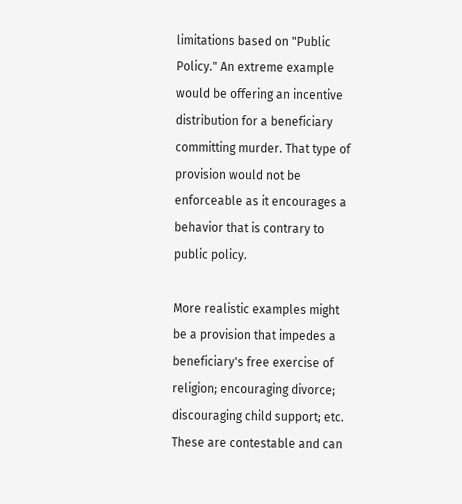limitations based on "Public Policy." An extreme example would be offering an incentive distribution for a beneficiary committing murder. That type of provision would not be enforceable as it encourages a behavior that is contrary to public policy.

More realistic examples might be a provision that impedes a beneficiary's free exercise of religion; encouraging divorce; discouraging child support; etc.  These are contestable and can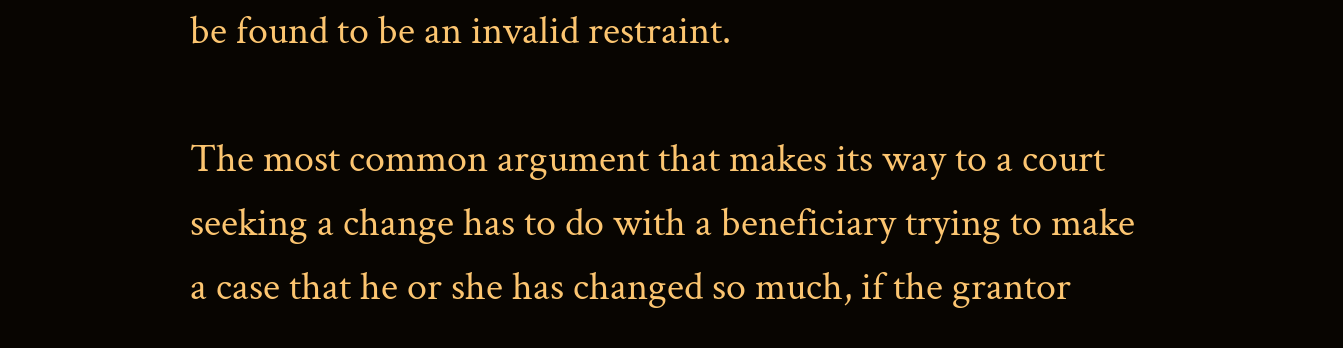be found to be an invalid restraint.

The most common argument that makes its way to a court seeking a change has to do with a beneficiary trying to make a case that he or she has changed so much, if the grantor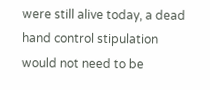were still alive today, a dead hand control stipulation would not need to be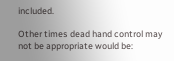included.

Other times dead hand control may not be appropriate would be: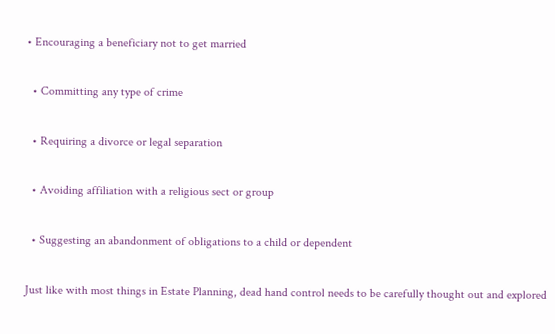• Encouraging a beneficiary not to get married

  • Committing any type of crime

  • Requiring a divorce or legal separation

  • Avoiding affiliation with a religious sect or group

  • Suggesting an abandonment of obligations to a child or dependent

Just like with most things in Estate Planning, dead hand control needs to be carefully thought out and explored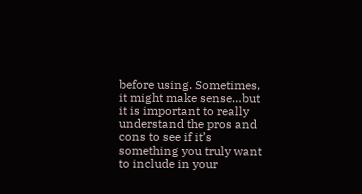before using. Sometimes, it might make sense…but it is important to really understand the pros and cons to see if it’s something you truly want to include in your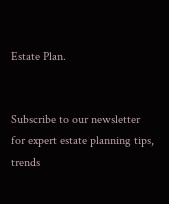Estate Plan.


Subscribe to our newsletter for expert estate planning tips, trends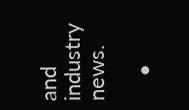and industry news.

    •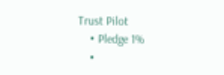Trust Pilot
    • Pledge 1%
    •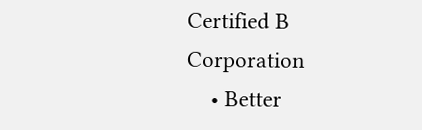Certified B Corporation
    • Better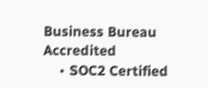Business Bureau Accredited
    • SOC2 Certified